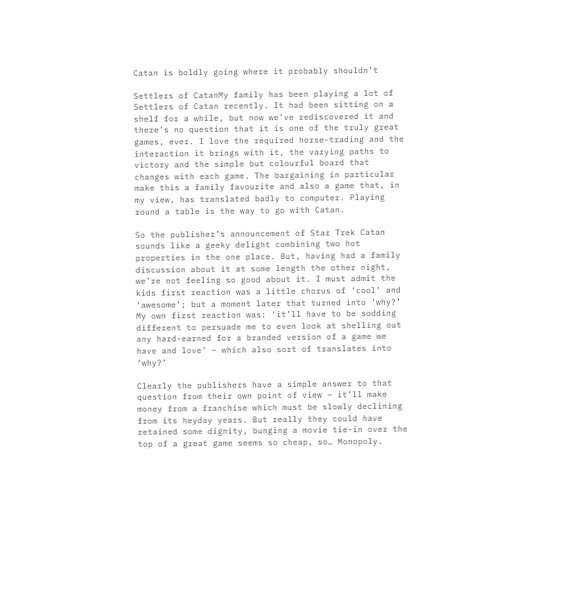Catan is boldly going where it probably shouldn’t

Settlers of CatanMy family has been playing a lot of Settlers of Catan recently. It had been sitting on a shelf for a while, but now we’ve rediscovered it and there’s no question that it is one of the truly great games, ever. I love the required horse-trading and the interaction it brings with it, the varying paths to victory and the simple but colourful board that changes with each game. The bargaining in particular make this a family favourite and also a game that, in my view, has translated badly to computer. Playing round a table is the way to go with Catan.

So the publisher’s announcement of Star Trek Catan sounds like a geeky delight combining two hot properties in the one place. But, having had a family discussion about it at some length the other night, we’re not feeling so good about it. I must admit the kids first reaction was a little chorus of ‘cool’ and ‘awesome’; but a moment later that turned into ‘why?’ My own first reaction was: ‘it’ll have to be sodding different to persuade me to even look at shelling out any hard-earned for a branded version of a game we have and love’ – which also sort of translates into ‘why?’

Clearly the publishers have a simple answer to that question from their own point of view – it’ll make money from a franchise which must be slowly declining from its heyday years. But really they could have retained some dignity, bunging a movie tie-in over the top of a great game seems so cheap, so… Monopoly.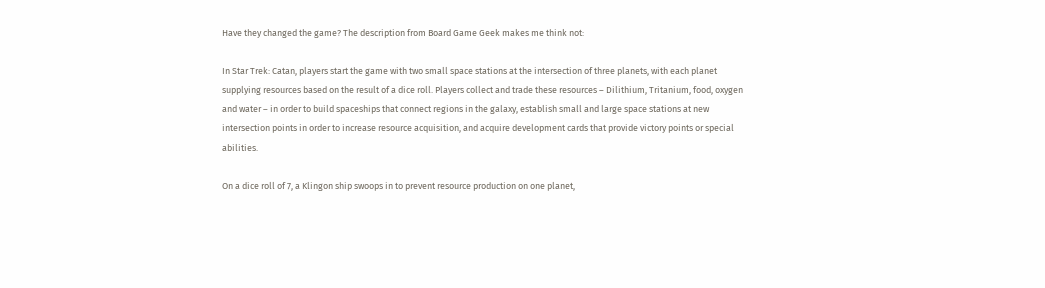Have they changed the game? The description from Board Game Geek makes me think not:

In Star Trek: Catan, players start the game with two small space stations at the intersection of three planets, with each planet supplying resources based on the result of a dice roll. Players collect and trade these resources – Dilithium, Tritanium, food, oxygen and water – in order to build spaceships that connect regions in the galaxy, establish small and large space stations at new intersection points in order to increase resource acquisition, and acquire development cards that provide victory points or special abilities.

On a dice roll of 7, a Klingon ship swoops in to prevent resource production on one planet,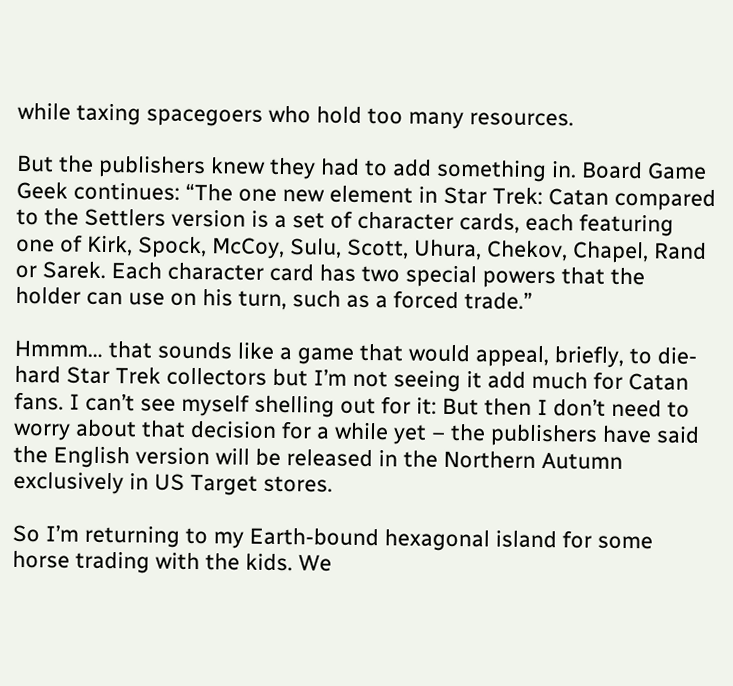while taxing spacegoers who hold too many resources.

But the publishers knew they had to add something in. Board Game Geek continues: “The one new element in Star Trek: Catan compared to the Settlers version is a set of character cards, each featuring one of Kirk, Spock, McCoy, Sulu, Scott, Uhura, Chekov, Chapel, Rand or Sarek. Each character card has two special powers that the holder can use on his turn, such as a forced trade.”

Hmmm… that sounds like a game that would appeal, briefly, to die-hard Star Trek collectors but I’m not seeing it add much for Catan fans. I can’t see myself shelling out for it: But then I don’t need to worry about that decision for a while yet – the publishers have said the English version will be released in the Northern Autumn exclusively in US Target stores.

So I’m returning to my Earth-bound hexagonal island for some horse trading with the kids. We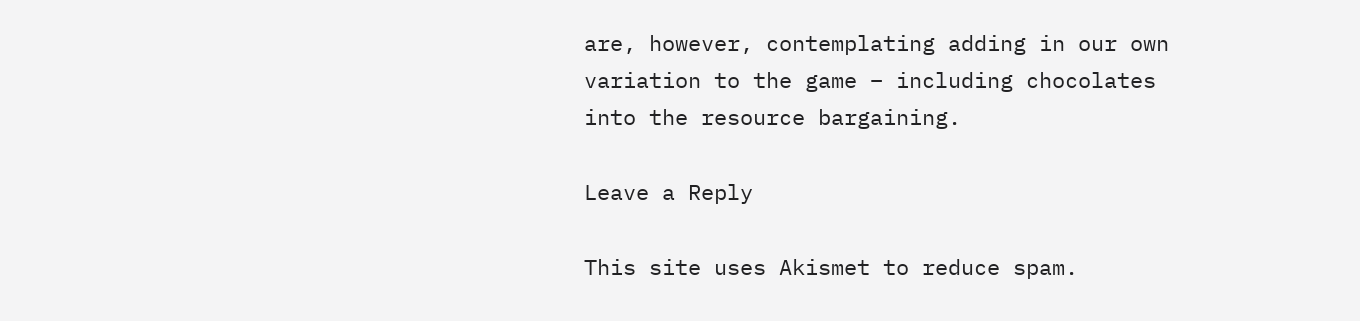are, however, contemplating adding in our own variation to the game – including chocolates into the resource bargaining.

Leave a Reply

This site uses Akismet to reduce spam.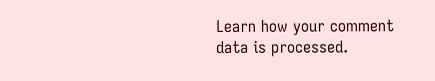Learn how your comment data is processed.